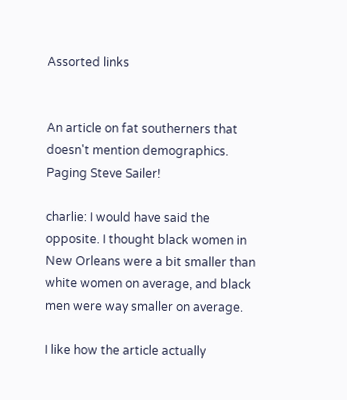Assorted links


An article on fat southerners that doesn't mention demographics. Paging Steve Sailer!

charlie: I would have said the opposite. I thought black women in New Orleans were a bit smaller than white women on average, and black men were way smaller on average.

I like how the article actually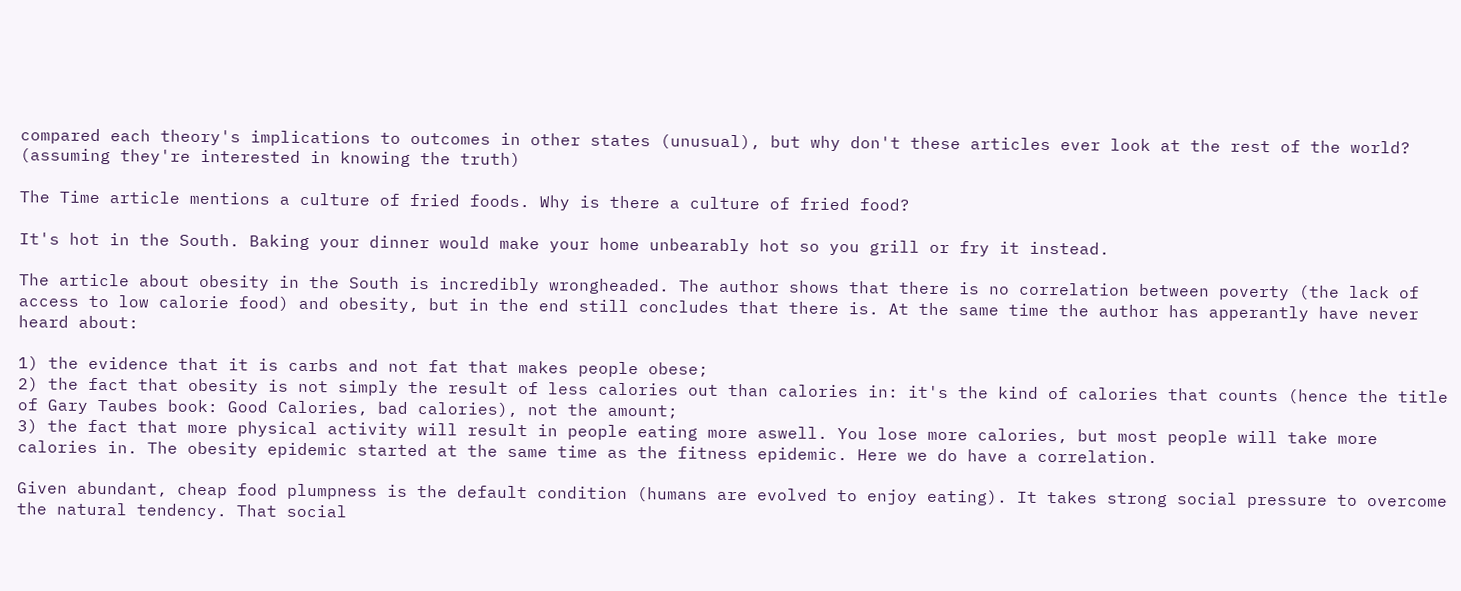compared each theory's implications to outcomes in other states (unusual), but why don't these articles ever look at the rest of the world? (assuming they're interested in knowing the truth)

The Time article mentions a culture of fried foods. Why is there a culture of fried food?

It's hot in the South. Baking your dinner would make your home unbearably hot so you grill or fry it instead.

The article about obesity in the South is incredibly wrongheaded. The author shows that there is no correlation between poverty (the lack of access to low calorie food) and obesity, but in the end still concludes that there is. At the same time the author has apperantly have never heard about:

1) the evidence that it is carbs and not fat that makes people obese;
2) the fact that obesity is not simply the result of less calories out than calories in: it's the kind of calories that counts (hence the title of Gary Taubes book: Good Calories, bad calories), not the amount;
3) the fact that more physical activity will result in people eating more aswell. You lose more calories, but most people will take more calories in. The obesity epidemic started at the same time as the fitness epidemic. Here we do have a correlation.

Given abundant, cheap food plumpness is the default condition (humans are evolved to enjoy eating). It takes strong social pressure to overcome the natural tendency. That social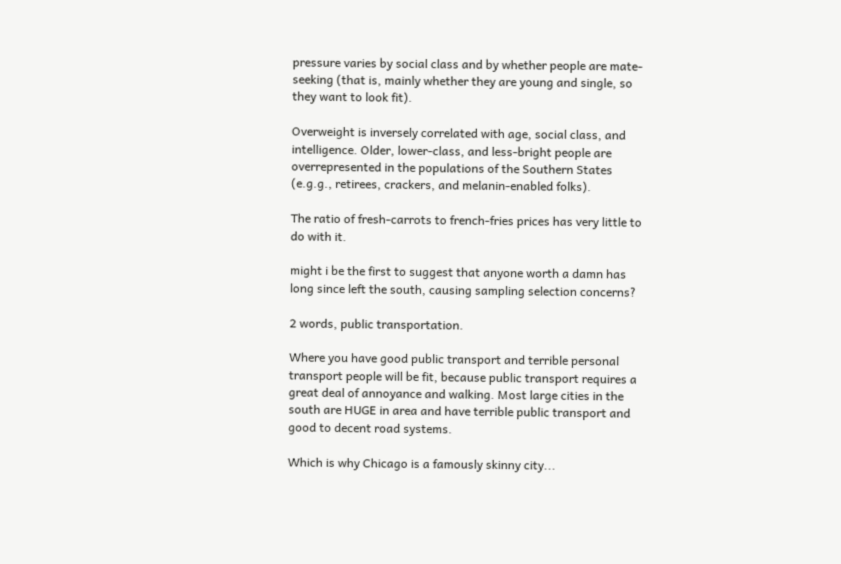pressure varies by social class and by whether people are mate-seeking (that is, mainly whether they are young and single, so they want to look fit).

Overweight is inversely correlated with age, social class, and intelligence. Older, lower-class, and less-bright people are overrepresented in the populations of the Southern States (e.g.g., retirees, crackers, and melanin-enabled folks).

The ratio of fresh-carrots to french-fries prices has very little to do with it.

might i be the first to suggest that anyone worth a damn has long since left the south, causing sampling selection concerns?

2 words, public transportation.

Where you have good public transport and terrible personal transport people will be fit, because public transport requires a great deal of annoyance and walking. Most large cities in the south are HUGE in area and have terrible public transport and good to decent road systems.

Which is why Chicago is a famously skinny city...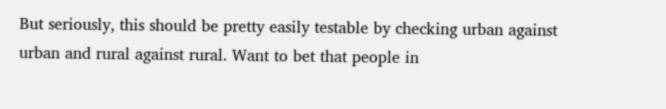But seriously, this should be pretty easily testable by checking urban against urban and rural against rural. Want to bet that people in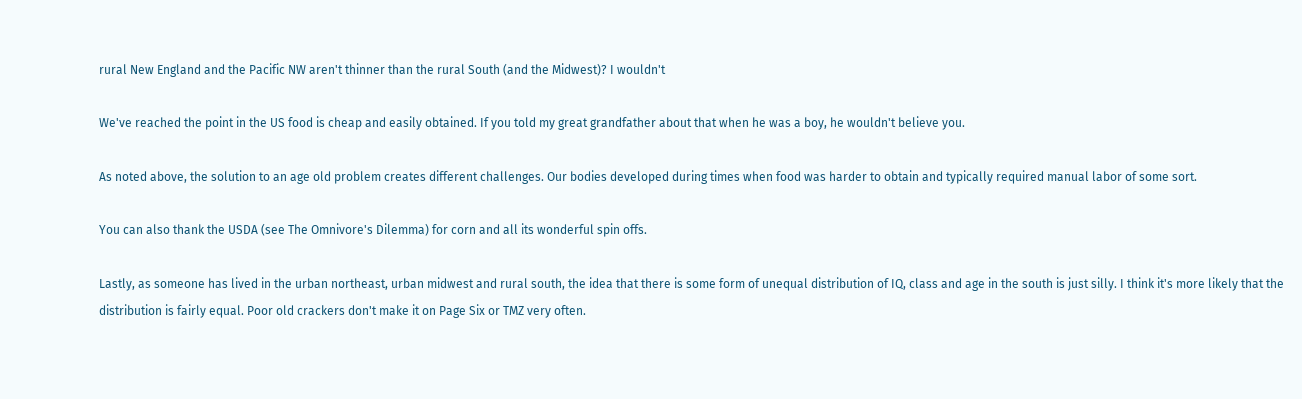rural New England and the Pacific NW aren't thinner than the rural South (and the Midwest)? I wouldn't

We've reached the point in the US food is cheap and easily obtained. If you told my great grandfather about that when he was a boy, he wouldn't believe you.

As noted above, the solution to an age old problem creates different challenges. Our bodies developed during times when food was harder to obtain and typically required manual labor of some sort.

You can also thank the USDA (see The Omnivore's Dilemma) for corn and all its wonderful spin offs.

Lastly, as someone has lived in the urban northeast, urban midwest and rural south, the idea that there is some form of unequal distribution of IQ, class and age in the south is just silly. I think it's more likely that the distribution is fairly equal. Poor old crackers don't make it on Page Six or TMZ very often.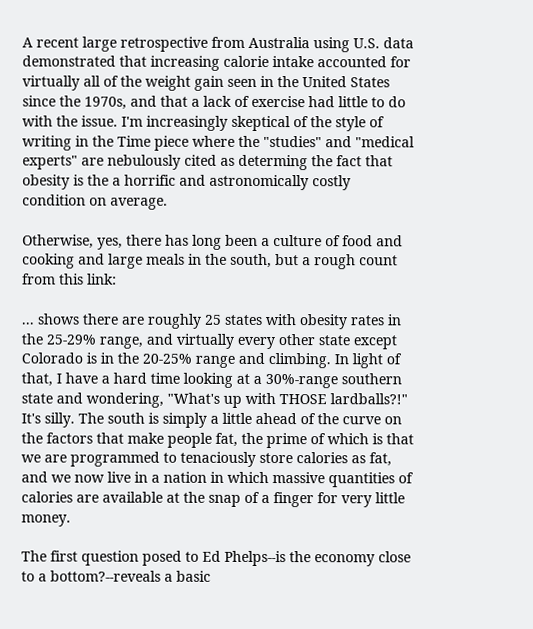A recent large retrospective from Australia using U.S. data demonstrated that increasing calorie intake accounted for virtually all of the weight gain seen in the United States since the 1970s, and that a lack of exercise had little to do with the issue. I'm increasingly skeptical of the style of writing in the Time piece where the "studies" and "medical experts" are nebulously cited as determing the fact that obesity is the a horrific and astronomically costly condition on average.

Otherwise, yes, there has long been a culture of food and cooking and large meals in the south, but a rough count from this link:

... shows there are roughly 25 states with obesity rates in the 25-29% range, and virtually every other state except Colorado is in the 20-25% range and climbing. In light of that, I have a hard time looking at a 30%-range southern state and wondering, "What's up with THOSE lardballs?!" It's silly. The south is simply a little ahead of the curve on the factors that make people fat, the prime of which is that we are programmed to tenaciously store calories as fat, and we now live in a nation in which massive quantities of calories are available at the snap of a finger for very little money.

The first question posed to Ed Phelps--is the economy close to a bottom?--reveals a basic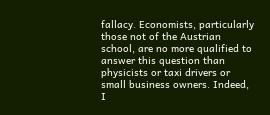fallacy. Economists, particularly those not of the Austrian school, are no more qualified to answer this question than physicists or taxi drivers or small business owners. Indeed, I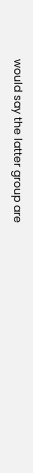would say the latter group are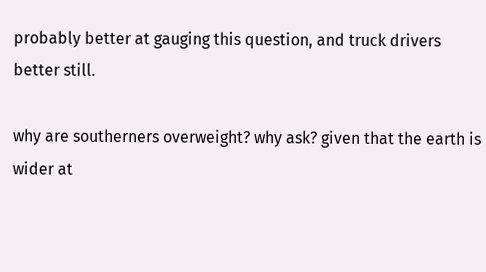probably better at gauging this question, and truck drivers better still.

why are southerners overweight? why ask? given that the earth is wider at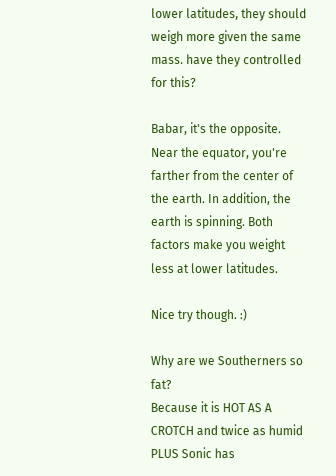lower latitudes, they should weigh more given the same mass. have they controlled for this?

Babar, it's the opposite. Near the equator, you're farther from the center of the earth. In addition, the earth is spinning. Both factors make you weight less at lower latitudes.

Nice try though. :)

Why are we Southerners so fat?
Because it is HOT AS A CROTCH and twice as humid PLUS Sonic has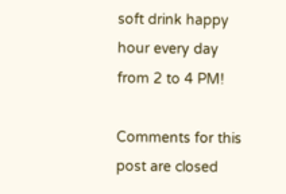soft drink happy hour every day from 2 to 4 PM!

Comments for this post are closed